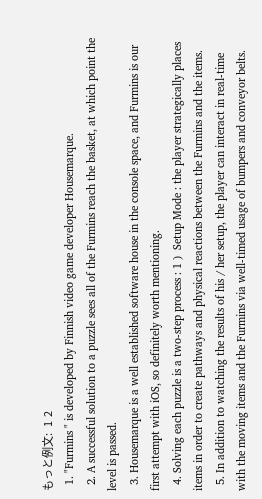もっと例文:   1  2
  1. "Furmins " is developed by Finnish video game developer Housemarque.
  2. A successful solution to a puzzle sees all of the Furmins reach the basket, at which point the level is passed.
  3. Housemarque is a well established software house in the console space, and Furmins is our first attempt with iOS, so definitely worth mentioning.
  4. Solving each puzzle is a two-step process : 1 )  Setup Mode : the player strategically places items in order to create pathways and physical reactions between the Furmins and the items.
  5. In addition to watching the results of his / her setup, the player can interact in real-time with the moving items and the Furmins via well-timed usage of bumpers and conveyor belts.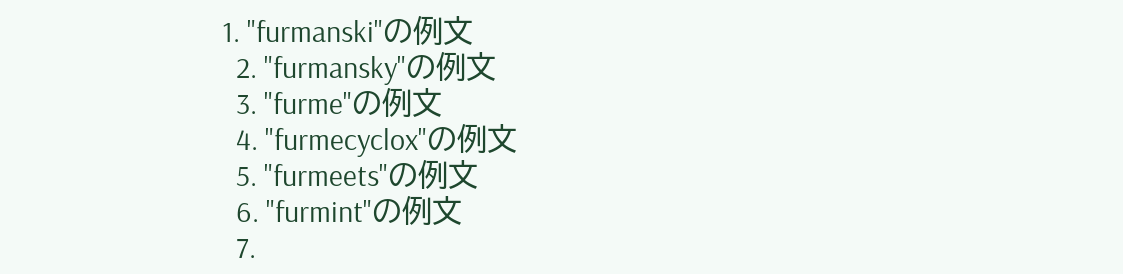1. "furmanski"の例文
  2. "furmansky"の例文
  3. "furme"の例文
  4. "furmecyclox"の例文
  5. "furmeets"の例文
  6. "furmint"の例文
  7.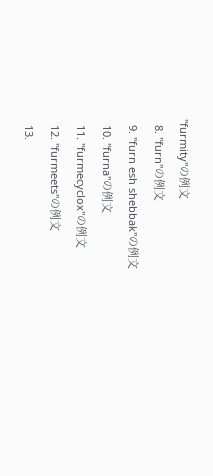"furmity"の例文
  8. "furn"の例文
  9. "furn esh shebbak"の例文
  10. "furna"の例文
  11. "furmecyclox"の例文
  12. "furmeets"の例文
  13.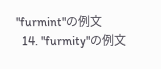"furmint"の例文
  14. "furmity"の例文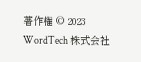著作権 © 2023 WordTech 株式会社